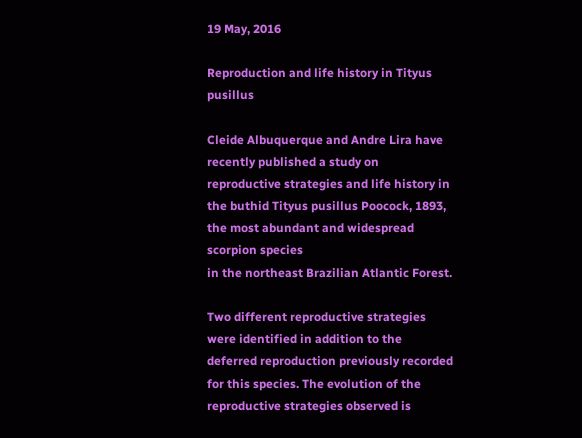19 May, 2016

Reproduction and life history in Tityus pusillus

Cleide Albuquerque and Andre Lira have recently published a study on reproductive strategies and life history in the buthid Tityus pusillus Poocock, 1893, the most abundant and widespread scorpion species
in the northeast Brazilian Atlantic Forest.

Two different reproductive strategies were identified in addition to the deferred reproduction previously recorded for this species. The evolution of the reproductive strategies observed is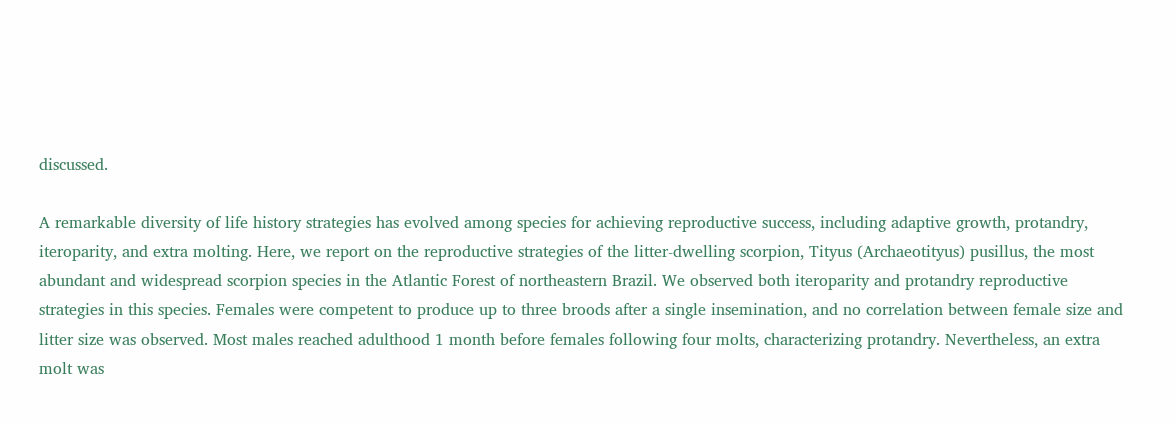discussed.

A remarkable diversity of life history strategies has evolved among species for achieving reproductive success, including adaptive growth, protandry, iteroparity, and extra molting. Here, we report on the reproductive strategies of the litter-dwelling scorpion, Tityus (Archaeotityus) pusillus, the most abundant and widespread scorpion species in the Atlantic Forest of northeastern Brazil. We observed both iteroparity and protandry reproductive strategies in this species. Females were competent to produce up to three broods after a single insemination, and no correlation between female size and litter size was observed. Most males reached adulthood 1 month before females following four molts, characterizing protandry. Nevertheless, an extra molt was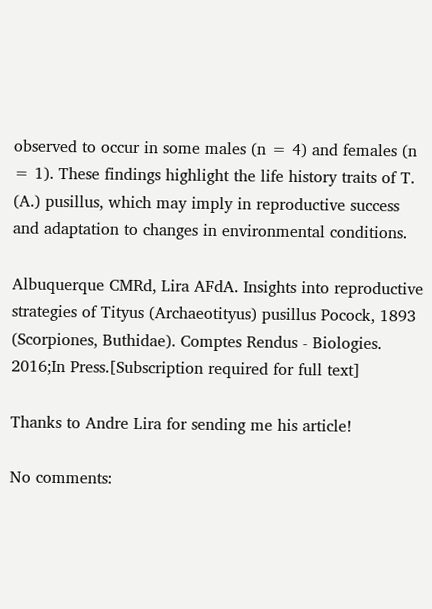observed to occur in some males (n = 4) and females (n = 1). These findings highlight the life history traits of T. (A.) pusillus, which may imply in reproductive success and adaptation to changes in environmental conditions.

Albuquerque CMRd, Lira AFdA. Insights into reproductive strategies of Tityus (Archaeotityus) pusillus Pocock, 1893 (Scorpiones, Buthidae). Comptes Rendus - Biologies. 2016;In Press.[Subscription required for full text]

Thanks to Andre Lira for sending me his article!

No comments: